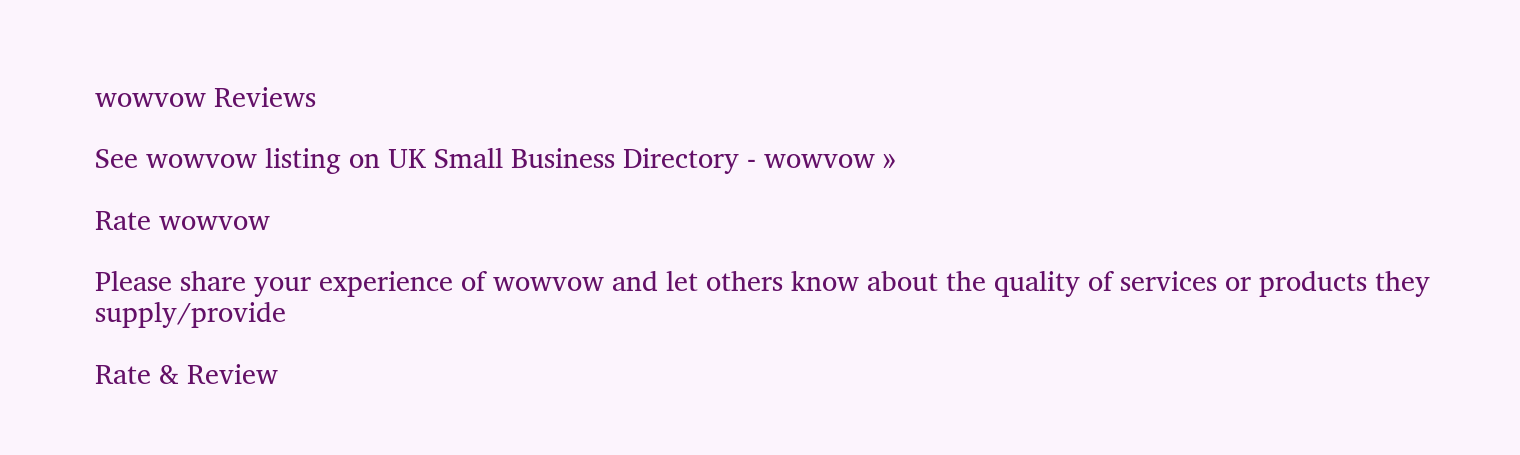wowvow Reviews

See wowvow listing on UK Small Business Directory - wowvow »

Rate wowvow

Please share your experience of wowvow and let others know about the quality of services or products they supply/provide

Rate & Review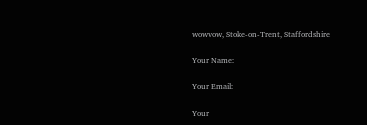wowvow, Stoke-on-Trent, Staffordshire

Your Name:

Your Email:

Your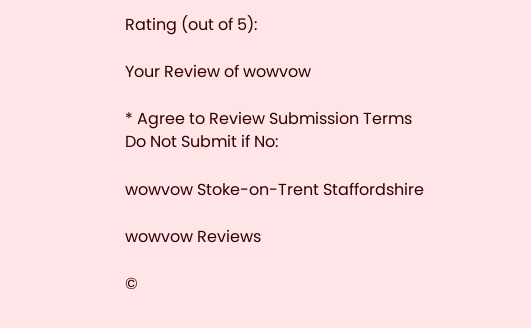Rating (out of 5):

Your Review of wowvow

* Agree to Review Submission Terms
Do Not Submit if No:

wowvow Stoke-on-Trent Staffordshire

wowvow Reviews

©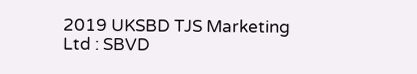2019 UKSBD TJS Marketing Ltd : SBVD